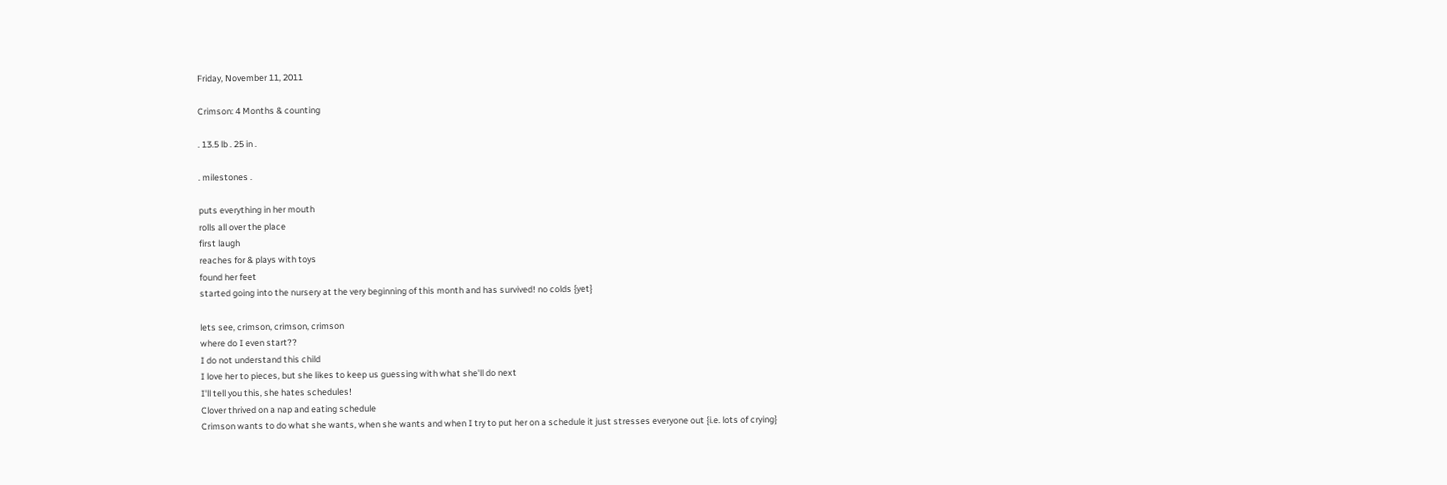Friday, November 11, 2011

Crimson: 4 Months & counting

. 13.5 lb . 25 in .

. milestones .

puts everything in her mouth
rolls all over the place
first laugh
reaches for & plays with toys
found her feet
started going into the nursery at the very beginning of this month and has survived! no colds {yet}

lets see, crimson, crimson, crimson
where do I even start??
I do not understand this child
I love her to pieces, but she likes to keep us guessing with what she'll do next
I'll tell you this, she hates schedules!
Clover thrived on a nap and eating schedule
Crimson wants to do what she wants, when she wants and when I try to put her on a schedule it just stresses everyone out {i.e. lots of crying}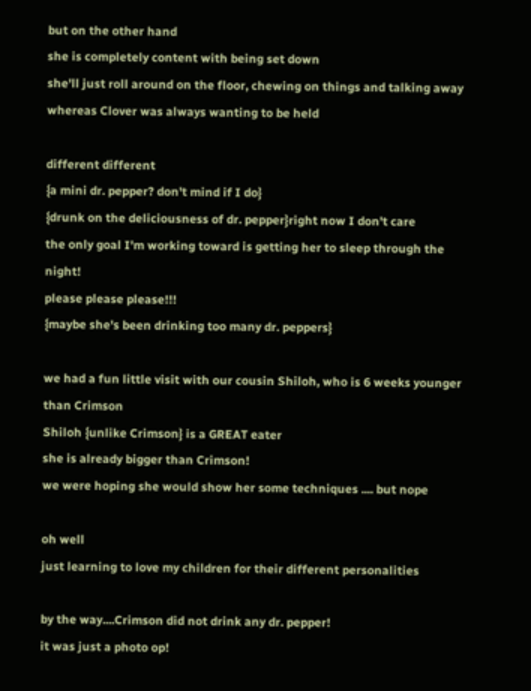but on the other hand
she is completely content with being set down
she'll just roll around on the floor, chewing on things and talking away
whereas Clover was always wanting to be held

different different
{a mini dr. pepper? don't mind if I do}
{drunk on the deliciousness of dr. pepper}right now I don't care
the only goal I'm working toward is getting her to sleep through the night!
please please please!!!
{maybe she's been drinking too many dr. peppers}

we had a fun little visit with our cousin Shiloh, who is 6 weeks younger than Crimson
Shiloh {unlike Crimson} is a GREAT eater
she is already bigger than Crimson!
we were hoping she would show her some techniques .... but nope

oh well
just learning to love my children for their different personalities

by the way....Crimson did not drink any dr. pepper!
it was just a photo op!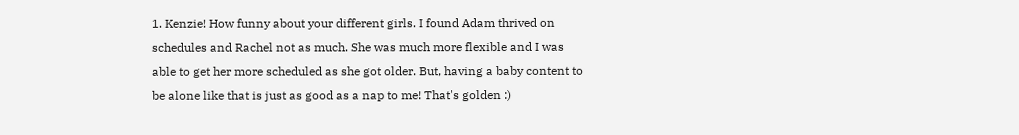1. Kenzie! How funny about your different girls. I found Adam thrived on schedules and Rachel not as much. She was much more flexible and I was able to get her more scheduled as she got older. But, having a baby content to be alone like that is just as good as a nap to me! That's golden :)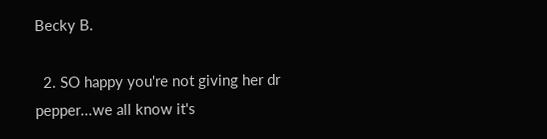Becky B.

  2. SO happy you're not giving her dr pepper...we all know it's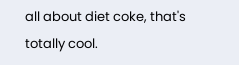all about diet coke, that's totally cool.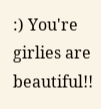:) You're girlies are beautiful!!